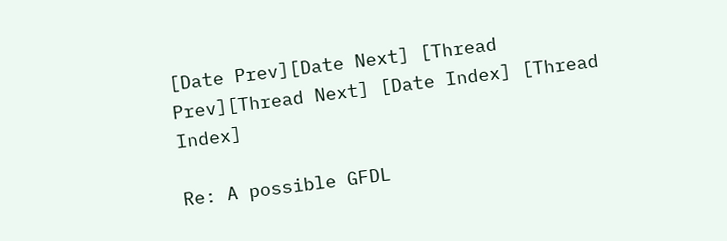[Date Prev][Date Next] [Thread Prev][Thread Next] [Date Index] [Thread Index]

Re: A possible GFDL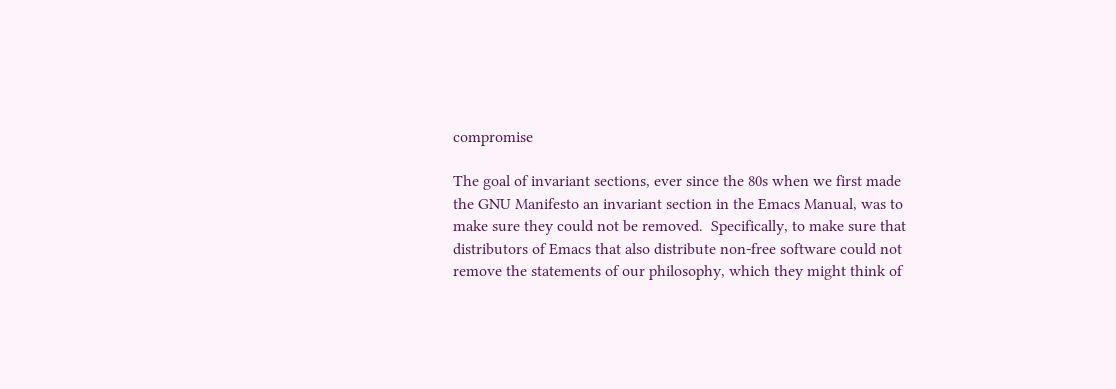compromise

The goal of invariant sections, ever since the 80s when we first made
the GNU Manifesto an invariant section in the Emacs Manual, was to
make sure they could not be removed.  Specifically, to make sure that
distributors of Emacs that also distribute non-free software could not
remove the statements of our philosophy, which they might think of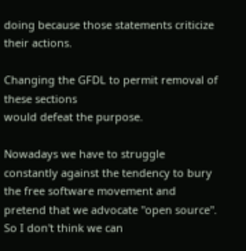doing because those statements criticize their actions.

Changing the GFDL to permit removal of these sections
would defeat the purpose.

Nowadays we have to struggle constantly against the tendency to bury
the free software movement and pretend that we advocate "open source".
So I don't think we can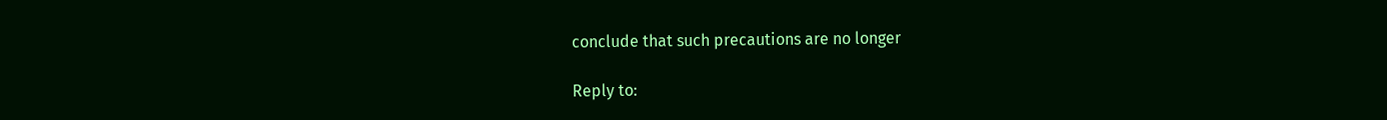conclude that such precautions are no longer

Reply to: